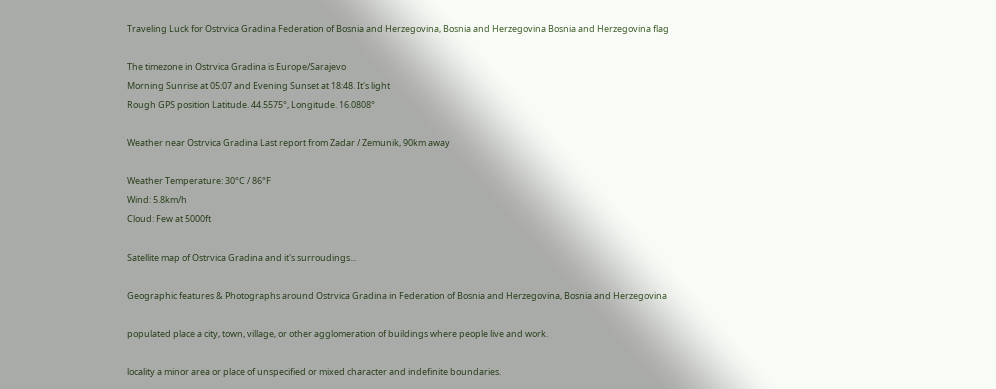Traveling Luck for Ostrvica Gradina Federation of Bosnia and Herzegovina, Bosnia and Herzegovina Bosnia and Herzegovina flag

The timezone in Ostrvica Gradina is Europe/Sarajevo
Morning Sunrise at 05:07 and Evening Sunset at 18:48. It's light
Rough GPS position Latitude. 44.5575°, Longitude. 16.0808°

Weather near Ostrvica Gradina Last report from Zadar / Zemunik, 90km away

Weather Temperature: 30°C / 86°F
Wind: 5.8km/h
Cloud: Few at 5000ft

Satellite map of Ostrvica Gradina and it's surroudings...

Geographic features & Photographs around Ostrvica Gradina in Federation of Bosnia and Herzegovina, Bosnia and Herzegovina

populated place a city, town, village, or other agglomeration of buildings where people live and work.

locality a minor area or place of unspecified or mixed character and indefinite boundaries.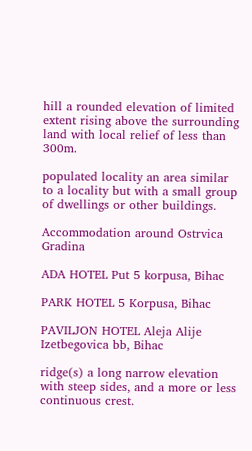hill a rounded elevation of limited extent rising above the surrounding land with local relief of less than 300m.

populated locality an area similar to a locality but with a small group of dwellings or other buildings.

Accommodation around Ostrvica Gradina

ADA HOTEL Put 5 korpusa, Bihac

PARK HOTEL 5 Korpusa, Bihac

PAVILJON HOTEL Aleja Alije Izetbegovica bb, Bihac

ridge(s) a long narrow elevation with steep sides, and a more or less continuous crest.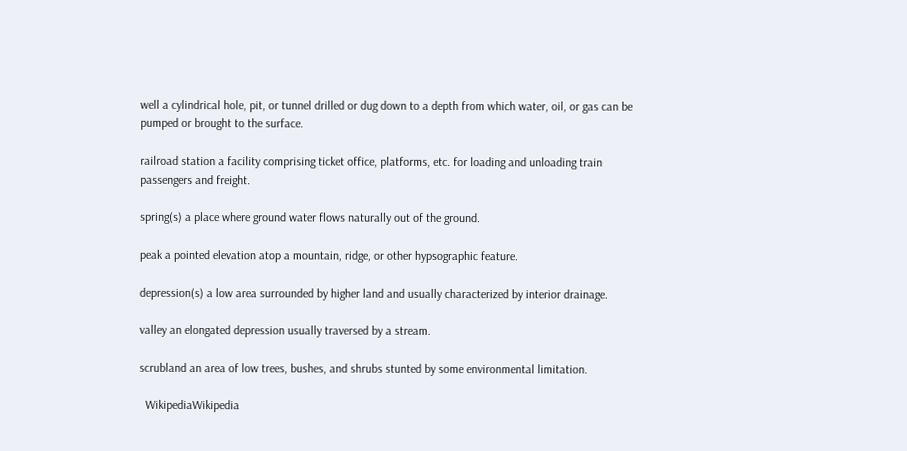well a cylindrical hole, pit, or tunnel drilled or dug down to a depth from which water, oil, or gas can be pumped or brought to the surface.

railroad station a facility comprising ticket office, platforms, etc. for loading and unloading train passengers and freight.

spring(s) a place where ground water flows naturally out of the ground.

peak a pointed elevation atop a mountain, ridge, or other hypsographic feature.

depression(s) a low area surrounded by higher land and usually characterized by interior drainage.

valley an elongated depression usually traversed by a stream.

scrubland an area of low trees, bushes, and shrubs stunted by some environmental limitation.

  WikipediaWikipedia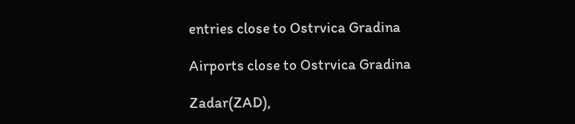entries close to Ostrvica Gradina

Airports close to Ostrvica Gradina

Zadar(ZAD),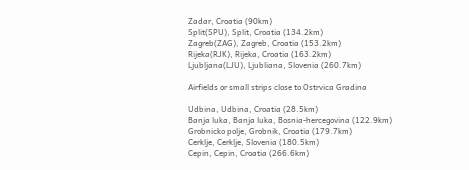Zadar, Croatia (90km)
Split(SPU), Split, Croatia (134.2km)
Zagreb(ZAG), Zagreb, Croatia (153.2km)
Rijeka(RJK), Rijeka, Croatia (163.2km)
Ljubljana(LJU), Ljubliana, Slovenia (260.7km)

Airfields or small strips close to Ostrvica Gradina

Udbina, Udbina, Croatia (28.5km)
Banja luka, Banja luka, Bosnia-hercegovina (122.9km)
Grobnicko polje, Grobnik, Croatia (179.7km)
Cerklje, Cerklje, Slovenia (180.5km)
Cepin, Cepin, Croatia (266.6km)